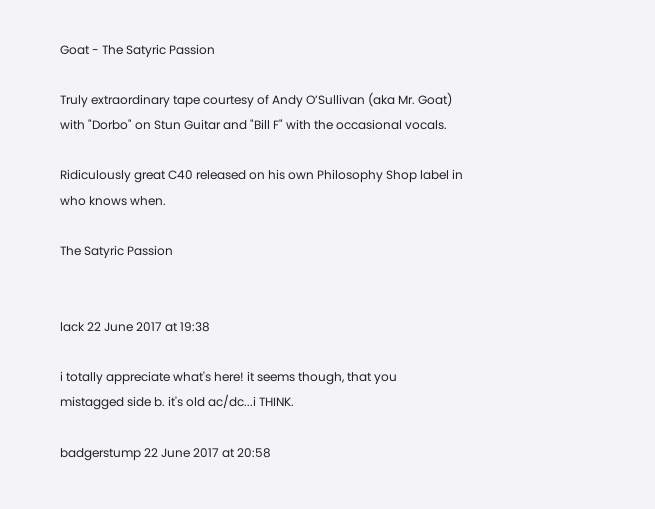Goat - The Satyric Passion

Truly extraordinary tape courtesy of Andy O’Sullivan (aka Mr. Goat) with "Dorbo" on Stun Guitar and "Bill F" with the occasional vocals.

Ridiculously great C40 released on his own Philosophy Shop label in who knows when.

The Satyric Passion


lack 22 June 2017 at 19:38

i totally appreciate what's here! it seems though, that you mistagged side b. it's old ac/dc...i THINK.

badgerstump 22 June 2017 at 20:58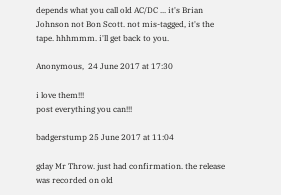depends what you call old AC/DC ... it's Brian Johnson not Bon Scott. not mis-tagged, it's the tape. hhhmmm. i'll get back to you.

Anonymous,  24 June 2017 at 17:30

i love them!!!
post everything you can!!!

badgerstump 25 June 2017 at 11:04

gday Mr Throw. just had confirmation. the release was recorded on old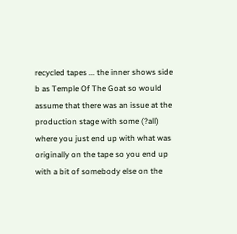recycled tapes ... the inner shows side b as Temple Of The Goat so would assume that there was an issue at the production stage with some (?all) where you just end up with what was originally on the tape so you end up with a bit of somebody else on the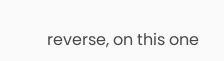reverse, on this one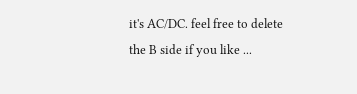it's AC/DC. feel free to delete the B side if you like ...